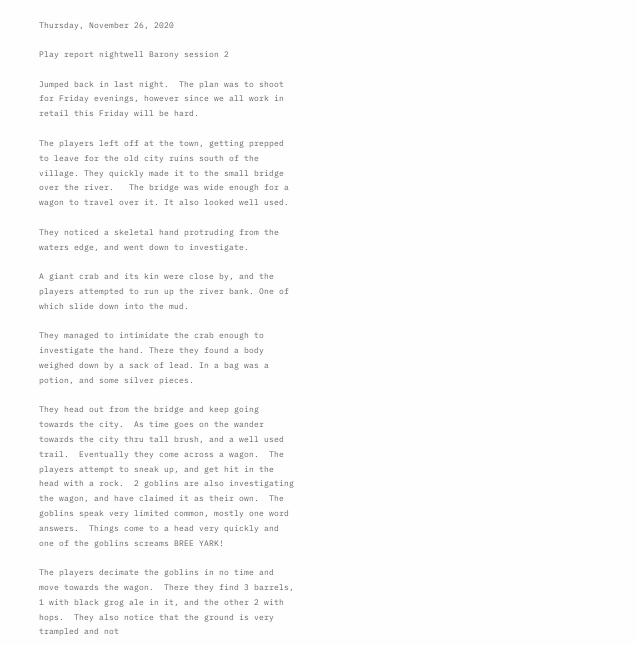Thursday, November 26, 2020

Play report nightwell Barony session 2

Jumped back in last night.  The plan was to shoot for Friday evenings, however since we all work in retail this Friday will be hard.

The players left off at the town, getting prepped to leave for the old city ruins south of the village. They quickly made it to the small bridge over the river.   The bridge was wide enough for a wagon to travel over it. It also looked well used.

They noticed a skeletal hand protruding from the waters edge, and went down to investigate.

A giant crab and its kin were close by, and the players attempted to run up the river bank. One of which slide down into the mud.

They managed to intimidate the crab enough to investigate the hand. There they found a body weighed down by a sack of lead. In a bag was a potion, and some silver pieces.

They head out from the bridge and keep going towards the city.  As time goes on the wander towards the city thru tall brush, and a well used trail.  Eventually they come across a wagon.  The players attempt to sneak up, and get hit in the head with a rock.  2 goblins are also investigating the wagon, and have claimed it as their own.  The goblins speak very limited common, mostly one word answers.  Things come to a head very quickly and one of the goblins screams BREE YARK!

The players decimate the goblins in no time and move towards the wagon.  There they find 3 barrels, 1 with black grog ale in it, and the other 2 with hops.  They also notice that the ground is very trampled and not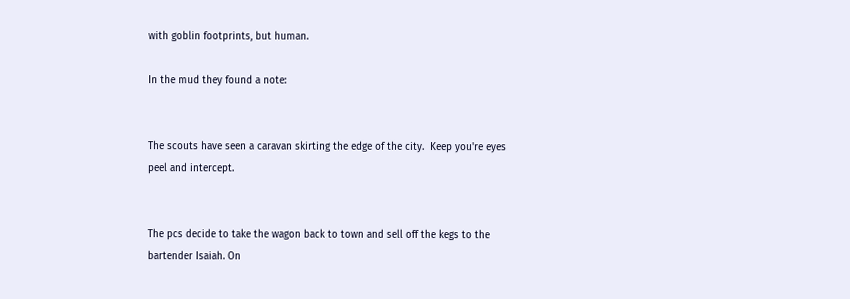with goblin footprints, but human.

In the mud they found a note:


The scouts have seen a caravan skirting the edge of the city.  Keep you're eyes peel and intercept.


The pcs decide to take the wagon back to town and sell off the kegs to the bartender Isaiah. On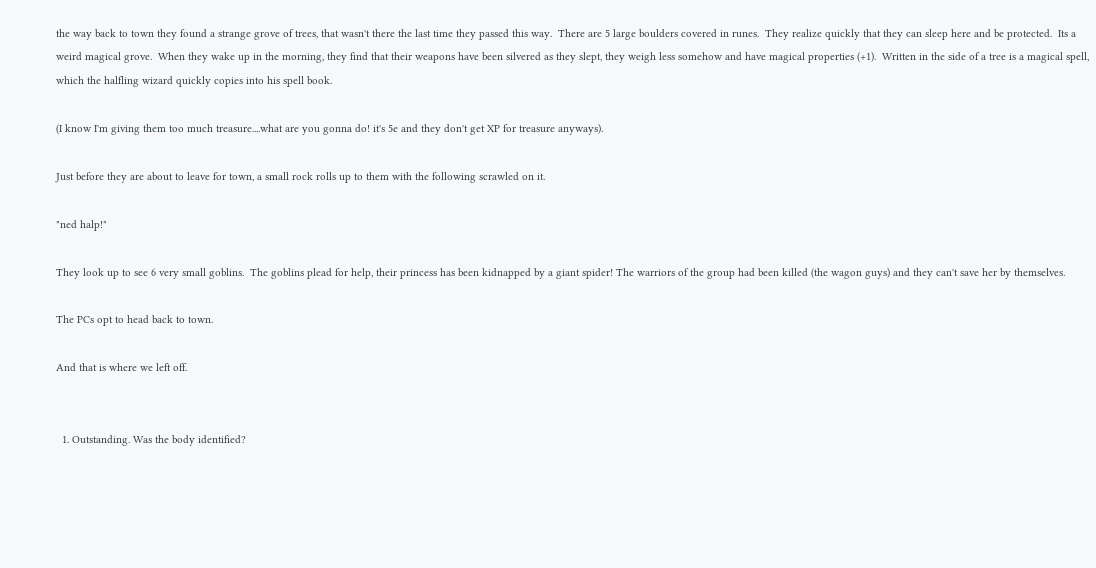the way back to town they found a strange grove of trees, that wasn't there the last time they passed this way.  There are 5 large boulders covered in runes.  They realize quickly that they can sleep here and be protected.  Its a weird magical grove.  When they wake up in the morning, they find that their weapons have been silvered as they slept, they weigh less somehow and have magical properties (+1).  Written in the side of a tree is a magical spell, which the halfling wizard quickly copies into his spell book.

(I know I'm giving them too much treasure....what are you gonna do! it's 5e and they don't get XP for treasure anyways).

Just before they are about to leave for town, a small rock rolls up to them with the following scrawled on it.

"ned halp!"

They look up to see 6 very small goblins.  The goblins plead for help, their princess has been kidnapped by a giant spider! The warriors of the group had been killed (the wagon guys) and they can't save her by themselves.

The PCs opt to head back to town.

And that is where we left off.


  1. Outstanding. Was the body identified?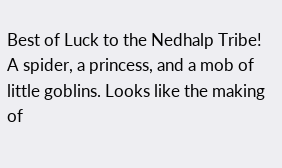Best of Luck to the Nedhalp Tribe! A spider, a princess, and a mob of little goblins. Looks like the making of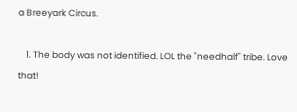a Breeyark Circus.

    1. The body was not identified. LOL the "needhalf" tribe. Love that!